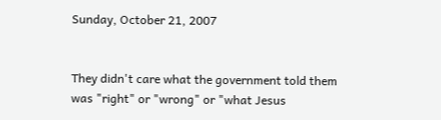Sunday, October 21, 2007


They didn't care what the government told them was "right" or "wrong" or "what Jesus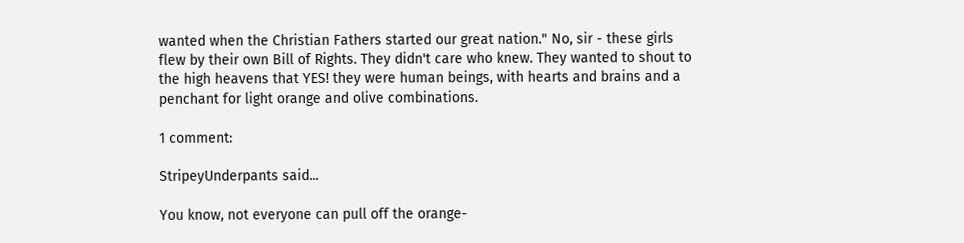wanted when the Christian Fathers started our great nation." No, sir - these girls flew by their own Bill of Rights. They didn't care who knew. They wanted to shout to the high heavens that YES! they were human beings, with hearts and brains and a penchant for light orange and olive combinations.

1 comment:

StripeyUnderpants said...

You know, not everyone can pull off the orange-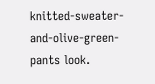knitted-sweater-and-olive-green- pants look.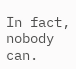In fact, nobody can.